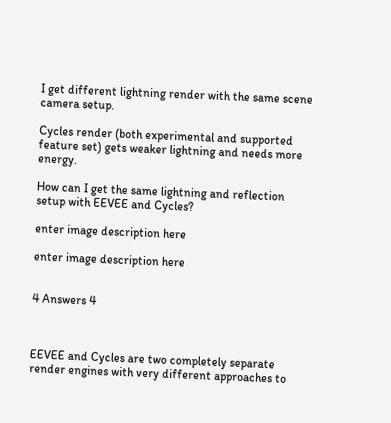I get different lightning render with the same scene camera setup.

Cycles render (both experimental and supported feature set) gets weaker lightning and needs more energy.

How can I get the same lightning and reflection setup with EEVEE and Cycles?

enter image description here

enter image description here


4 Answers 4



EEVEE and Cycles are two completely separate render engines with very different approaches to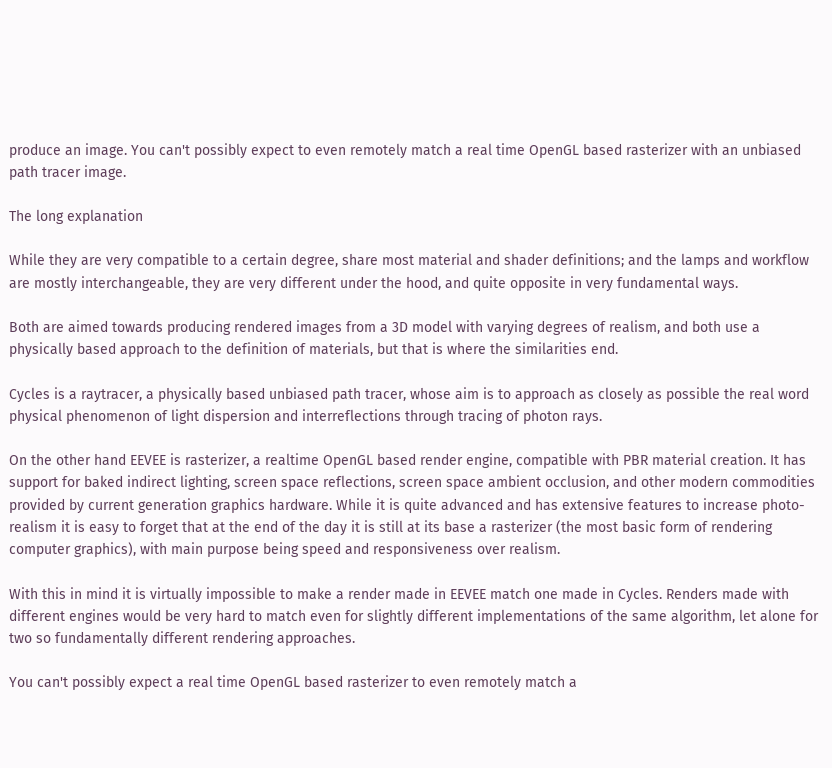produce an image. You can't possibly expect to even remotely match a real time OpenGL based rasterizer with an unbiased path tracer image.

The long explanation

While they are very compatible to a certain degree, share most material and shader definitions; and the lamps and workflow are mostly interchangeable, they are very different under the hood, and quite opposite in very fundamental ways.

Both are aimed towards producing rendered images from a 3D model with varying degrees of realism, and both use a physically based approach to the definition of materials, but that is where the similarities end.

Cycles is a raytracer, a physically based unbiased path tracer, whose aim is to approach as closely as possible the real word physical phenomenon of light dispersion and interreflections through tracing of photon rays.

On the other hand EEVEE is rasterizer, a realtime OpenGL based render engine, compatible with PBR material creation. It has support for baked indirect lighting, screen space reflections, screen space ambient occlusion, and other modern commodities provided by current generation graphics hardware. While it is quite advanced and has extensive features to increase photo-realism it is easy to forget that at the end of the day it is still at its base a rasterizer (the most basic form of rendering computer graphics), with main purpose being speed and responsiveness over realism.

With this in mind it is virtually impossible to make a render made in EEVEE match one made in Cycles. Renders made with different engines would be very hard to match even for slightly different implementations of the same algorithm, let alone for two so fundamentally different rendering approaches.

You can't possibly expect a real time OpenGL based rasterizer to even remotely match a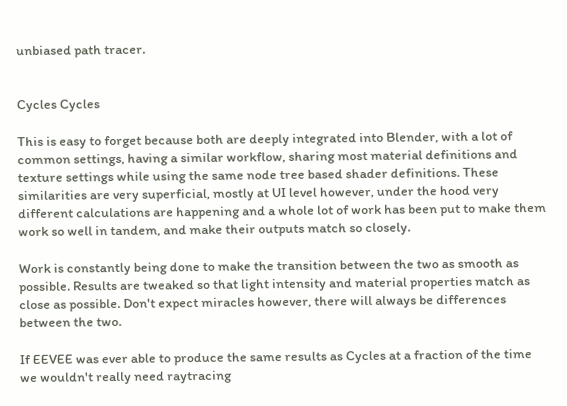unbiased path tracer.


Cycles Cycles

This is easy to forget because both are deeply integrated into Blender, with a lot of common settings, having a similar workflow, sharing most material definitions and texture settings while using the same node tree based shader definitions. These similarities are very superficial, mostly at UI level however, under the hood very different calculations are happening and a whole lot of work has been put to make them work so well in tandem, and make their outputs match so closely.

Work is constantly being done to make the transition between the two as smooth as possible. Results are tweaked so that light intensity and material properties match as close as possible. Don't expect miracles however, there will always be differences between the two.

If EEVEE was ever able to produce the same results as Cycles at a fraction of the time we wouldn't really need raytracing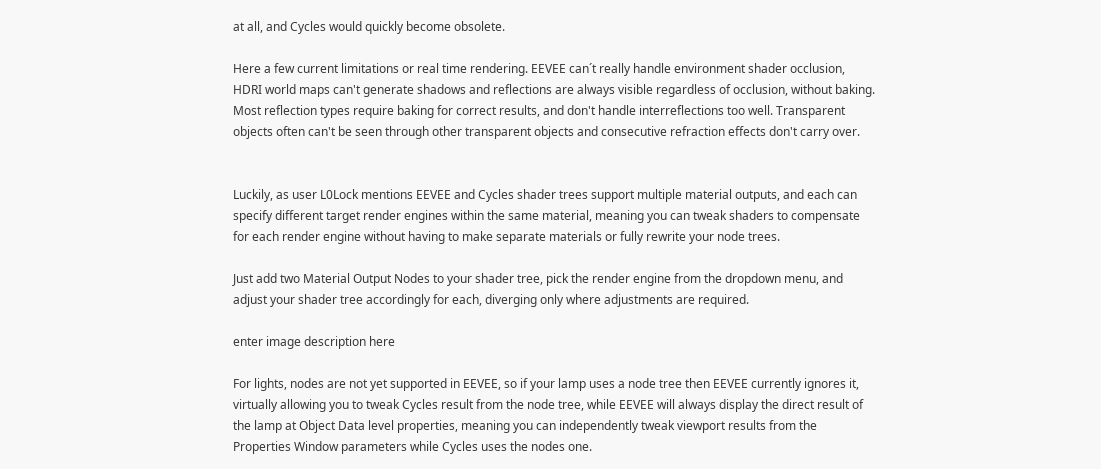at all, and Cycles would quickly become obsolete.

Here a few current limitations or real time rendering. EEVEE can´t really handle environment shader occlusion, HDRI world maps can't generate shadows and reflections are always visible regardless of occlusion, without baking. Most reflection types require baking for correct results, and don't handle interreflections too well. Transparent objects often can't be seen through other transparent objects and consecutive refraction effects don't carry over.


Luckily, as user L0Lock mentions EEVEE and Cycles shader trees support multiple material outputs, and each can specify different target render engines within the same material, meaning you can tweak shaders to compensate for each render engine without having to make separate materials or fully rewrite your node trees.

Just add two Material Output Nodes to your shader tree, pick the render engine from the dropdown menu, and adjust your shader tree accordingly for each, diverging only where adjustments are required.

enter image description here

For lights, nodes are not yet supported in EEVEE, so if your lamp uses a node tree then EEVEE currently ignores it, virtually allowing you to tweak Cycles result from the node tree, while EEVEE will always display the direct result of the lamp at Object Data level properties, meaning you can independently tweak viewport results from the Properties Window parameters while Cycles uses the nodes one.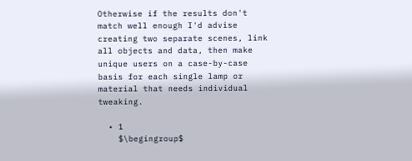Otherwise if the results don't match well enough I'd advise creating two separate scenes, link all objects and data, then make unique users on a case-by-case basis for each single lamp or material that needs individual tweaking.

  • 1
    $\begingroup$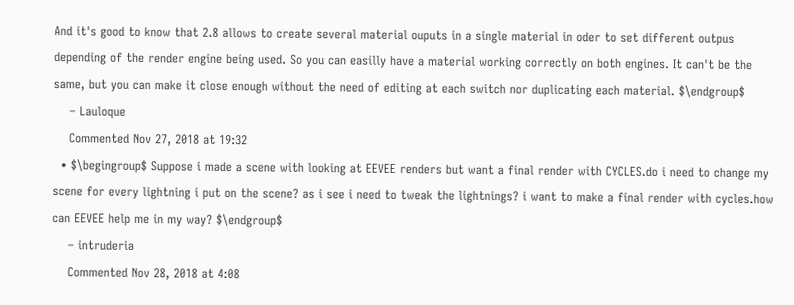And it's good to know that 2.8 allows to create several material ouputs in a single material in oder to set different outpus depending of the render engine being used. So you can easilly have a material working correctly on both engines. It can't be the same, but you can make it close enough without the need of editing at each switch nor duplicating each material. $\endgroup$
    – Lauloque
    Commented Nov 27, 2018 at 19:32
  • $\begingroup$ Suppose i made a scene with looking at EEVEE renders but want a final render with CYCLES.do i need to change my scene for every lightning i put on the scene? as i see i need to tweak the lightnings? i want to make a final render with cycles.how can EEVEE help me in my way? $\endgroup$
    – intruderia
    Commented Nov 28, 2018 at 4:08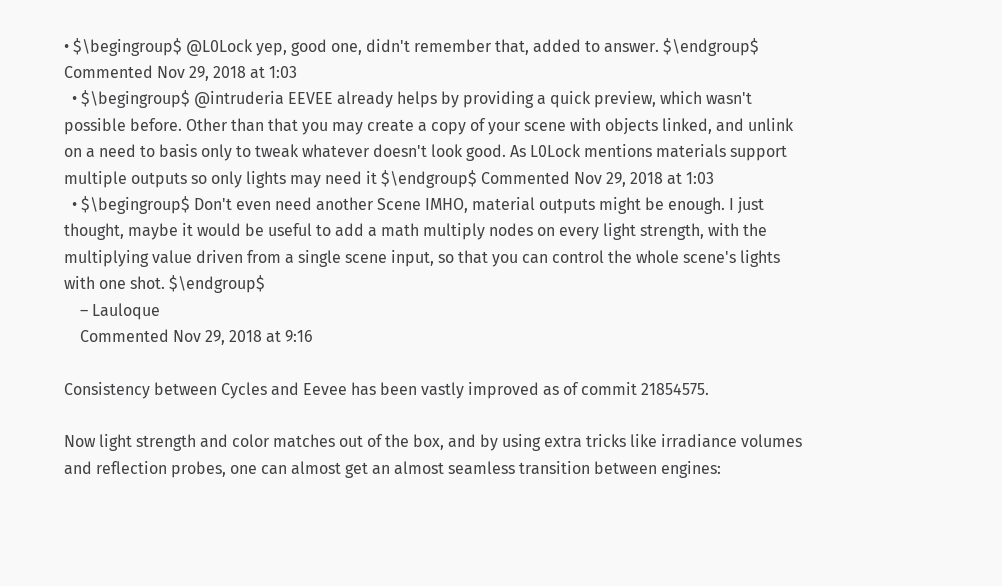• $\begingroup$ @L0Lock yep, good one, didn't remember that, added to answer. $\endgroup$ Commented Nov 29, 2018 at 1:03
  • $\begingroup$ @intruderia EEVEE already helps by providing a quick preview, which wasn't possible before. Other than that you may create a copy of your scene with objects linked, and unlink on a need to basis only to tweak whatever doesn't look good. As L0Lock mentions materials support multiple outputs so only lights may need it $\endgroup$ Commented Nov 29, 2018 at 1:03
  • $\begingroup$ Don't even need another Scene IMHO, material outputs might be enough. I just thought, maybe it would be useful to add a math multiply nodes on every light strength, with the multiplying value driven from a single scene input, so that you can control the whole scene's lights with one shot. $\endgroup$
    – Lauloque
    Commented Nov 29, 2018 at 9:16

Consistency between Cycles and Eevee has been vastly improved as of commit 21854575.

Now light strength and color matches out of the box, and by using extra tricks like irradiance volumes and reflection probes, one can almost get an almost seamless transition between engines: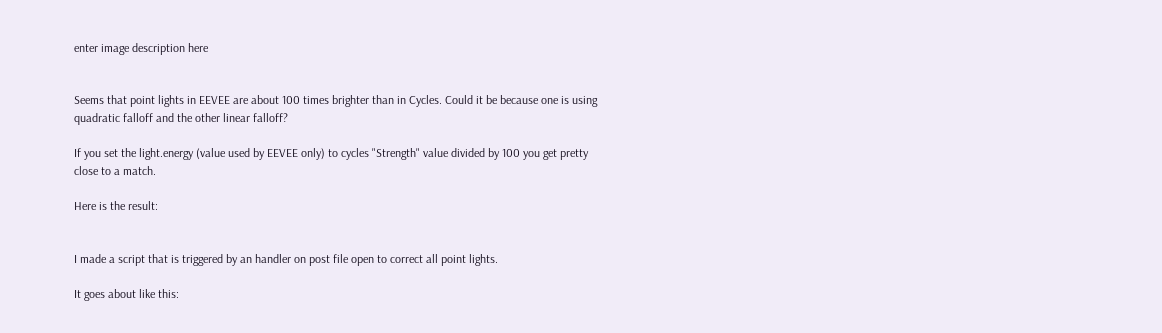enter image description here


Seems that point lights in EEVEE are about 100 times brighter than in Cycles. Could it be because one is using quadratic falloff and the other linear falloff?

If you set the light.energy (value used by EEVEE only) to cycles "Strength" value divided by 100 you get pretty close to a match.

Here is the result:


I made a script that is triggered by an handler on post file open to correct all point lights.

It goes about like this: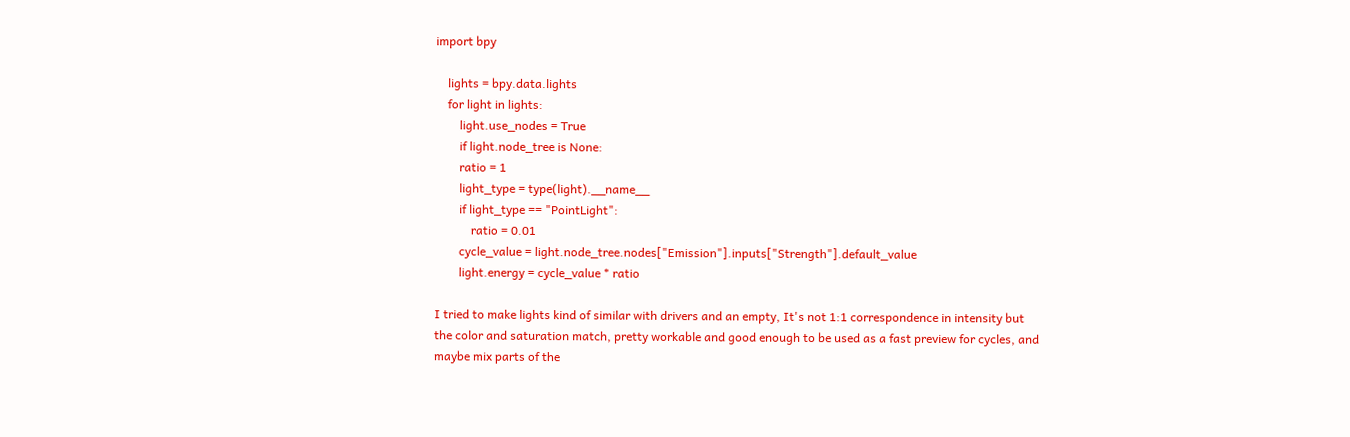import bpy

    lights = bpy.data.lights
    for light in lights:
        light.use_nodes = True
        if light.node_tree is None:
        ratio = 1
        light_type = type(light).__name__
        if light_type == "PointLight":
            ratio = 0.01
        cycle_value = light.node_tree.nodes["Emission"].inputs["Strength"].default_value
        light.energy = cycle_value * ratio

I tried to make lights kind of similar with drivers and an empty, It's not 1:1 correspondence in intensity but the color and saturation match, pretty workable and good enough to be used as a fast preview for cycles, and maybe mix parts of the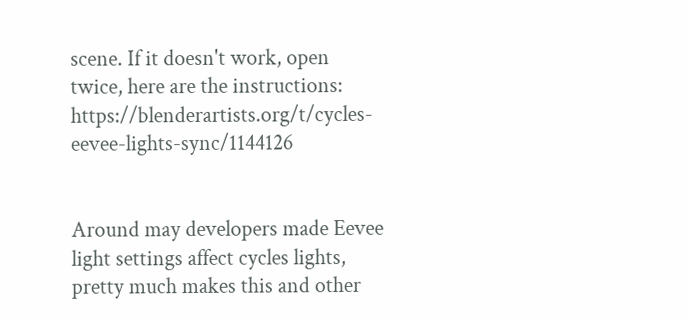scene. If it doesn't work, open twice, here are the instructions: https://blenderartists.org/t/cycles-eevee-lights-sync/1144126


Around may developers made Eevee light settings affect cycles lights, pretty much makes this and other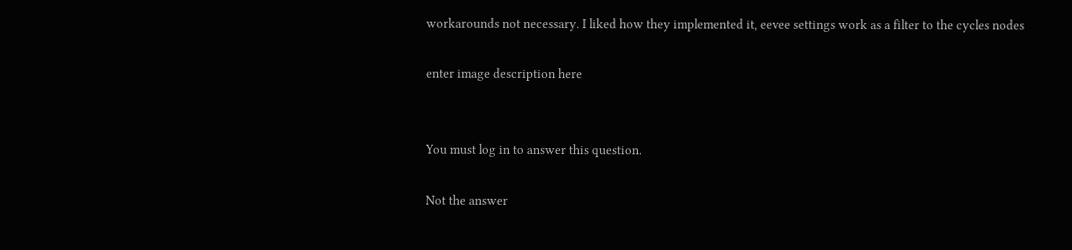workarounds not necessary. I liked how they implemented it, eevee settings work as a filter to the cycles nodes

enter image description here


You must log in to answer this question.

Not the answer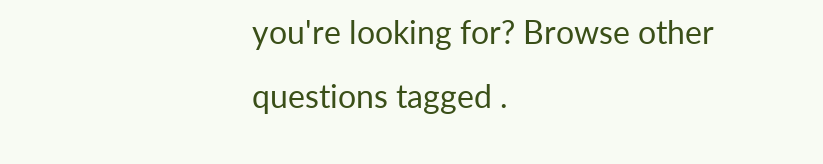you're looking for? Browse other questions tagged .